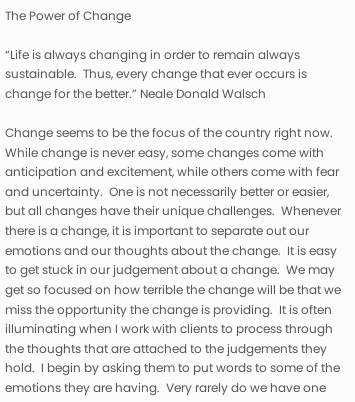The Power of Change

“Life is always changing in order to remain always sustainable.  Thus, every change that ever occurs is change for the better.” Neale Donald Walsch

Change seems to be the focus of the country right now.  While change is never easy, some changes come with anticipation and excitement, while others come with fear and uncertainty.  One is not necessarily better or easier, but all changes have their unique challenges.  Whenever there is a change, it is important to separate out our emotions and our thoughts about the change.  It is easy to get stuck in our judgement about a change.  We may get so focused on how terrible the change will be that we miss the opportunity the change is providing.  It is often illuminating when I work with clients to process through the thoughts that are attached to the judgements they hold.  I begin by asking them to put words to some of the emotions they are having.  Very rarely do we have one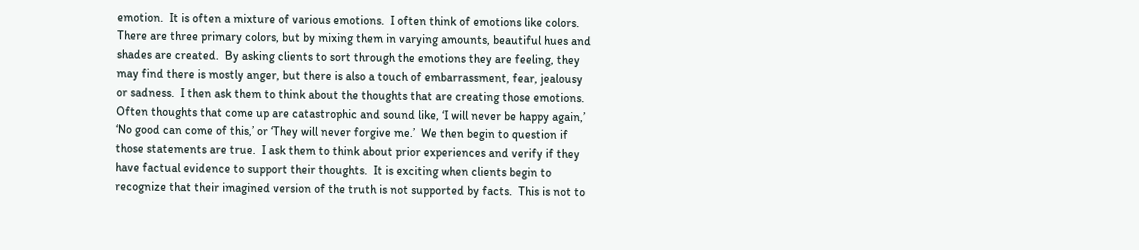emotion.  It is often a mixture of various emotions.  I often think of emotions like colors.  There are three primary colors, but by mixing them in varying amounts, beautiful hues and shades are created.  By asking clients to sort through the emotions they are feeling, they may find there is mostly anger, but there is also a touch of embarrassment, fear, jealousy or sadness.  I then ask them to think about the thoughts that are creating those emotions.  Often thoughts that come up are catastrophic and sound like, ‘I will never be happy again,’ ‘No good can come of this,’ or ‘They will never forgive me.’  We then begin to question if those statements are true.  I ask them to think about prior experiences and verify if they have factual evidence to support their thoughts.  It is exciting when clients begin to recognize that their imagined version of the truth is not supported by facts.  This is not to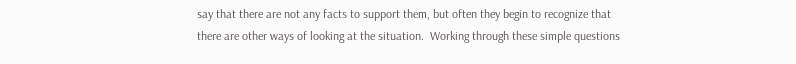say that there are not any facts to support them, but often they begin to recognize that there are other ways of looking at the situation.  Working through these simple questions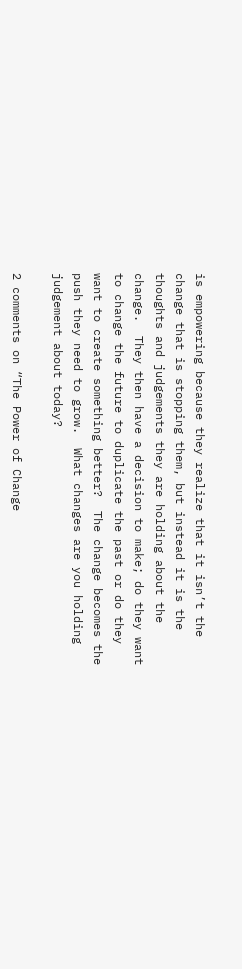is empowering because they realize that it isn’t the change that is stopping them, but instead it is the thoughts and judgements they are holding about the change.  They then have a decision to make; do they want to change the future to duplicate the past or do they want to create something better?  The change becomes the push they need to grow.  What changes are you holding judgement about today?

2 comments on “The Power of Change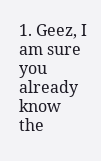1. Geez, I am sure you already know the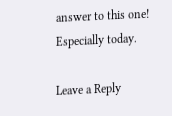answer to this one! Especially today.

Leave a Reply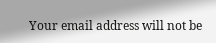Your email address will not be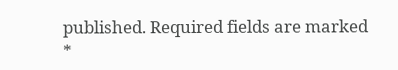published. Required fields are marked *